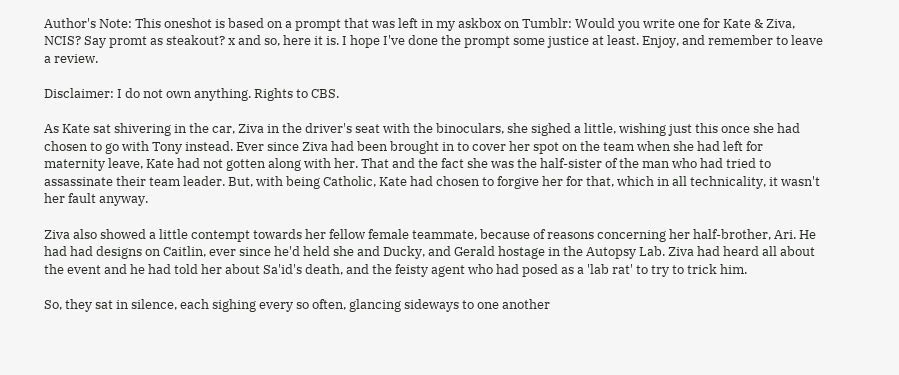Author's Note: This oneshot is based on a prompt that was left in my askbox on Tumblr: Would you write one for Kate & Ziva, NCIS? Say promt as steakout? x and so, here it is. I hope I've done the prompt some justice at least. Enjoy, and remember to leave a review.

Disclaimer: I do not own anything. Rights to CBS.

As Kate sat shivering in the car, Ziva in the driver's seat with the binoculars, she sighed a little, wishing just this once she had chosen to go with Tony instead. Ever since Ziva had been brought in to cover her spot on the team when she had left for maternity leave, Kate had not gotten along with her. That and the fact she was the half-sister of the man who had tried to assassinate their team leader. But, with being Catholic, Kate had chosen to forgive her for that, which in all technicality, it wasn't her fault anyway.

Ziva also showed a little contempt towards her fellow female teammate, because of reasons concerning her half-brother, Ari. He had had designs on Caitlin, ever since he'd held she and Ducky, and Gerald hostage in the Autopsy Lab. Ziva had heard all about the event and he had told her about Sa'id's death, and the feisty agent who had posed as a 'lab rat' to try to trick him.

So, they sat in silence, each sighing every so often, glancing sideways to one another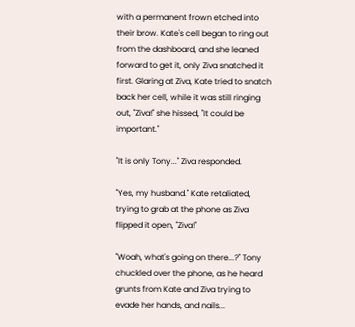with a permanent frown etched into their brow. Kate's cell began to ring out from the dashboard, and she leaned forward to get it, only Ziva snatched it first. Glaring at Ziva, Kate tried to snatch back her cell, while it was still ringing out, "Ziva!" she hissed, "It could be important."

"It is only Tony..." Ziva responded.

"Yes, my husband." Kate retaliated, trying to grab at the phone as Ziva flipped it open, "Ziva!"

"Woah, what's going on there...?" Tony chuckled over the phone, as he heard grunts from Kate and Ziva trying to evade her hands, and nails...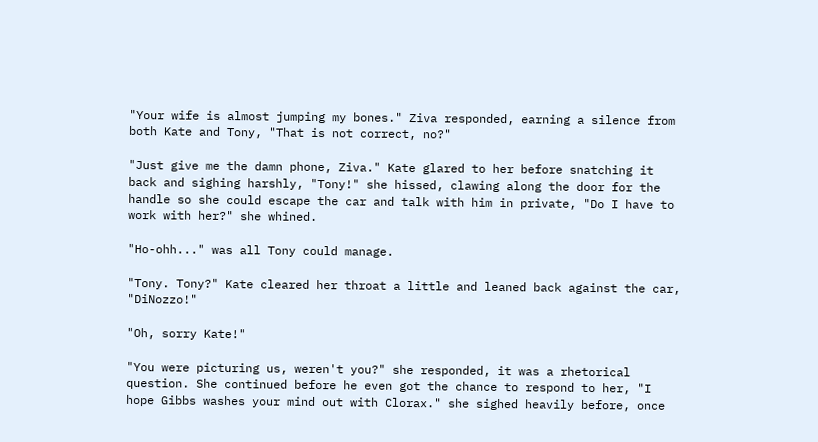"Your wife is almost jumping my bones." Ziva responded, earning a silence from both Kate and Tony, "That is not correct, no?"

"Just give me the damn phone, Ziva." Kate glared to her before snatching it back and sighing harshly, "Tony!" she hissed, clawing along the door for the handle so she could escape the car and talk with him in private, "Do I have to work with her?" she whined.

"Ho-ohh..." was all Tony could manage.

"Tony. Tony?" Kate cleared her throat a little and leaned back against the car, "DiNozzo!"

"Oh, sorry Kate!"

"You were picturing us, weren't you?" she responded, it was a rhetorical question. She continued before he even got the chance to respond to her, "I hope Gibbs washes your mind out with Clorax." she sighed heavily before, once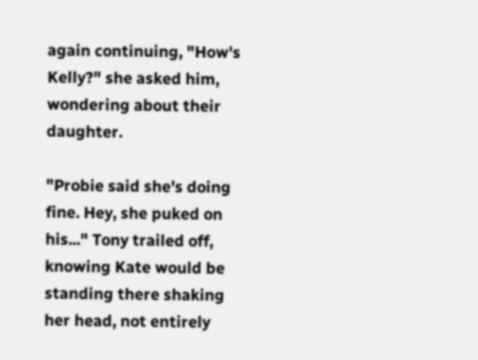again continuing, "How's Kelly?" she asked him, wondering about their daughter.

"Probie said she's doing fine. Hey, she puked on his..." Tony trailed off, knowing Kate would be standing there shaking her head, not entirely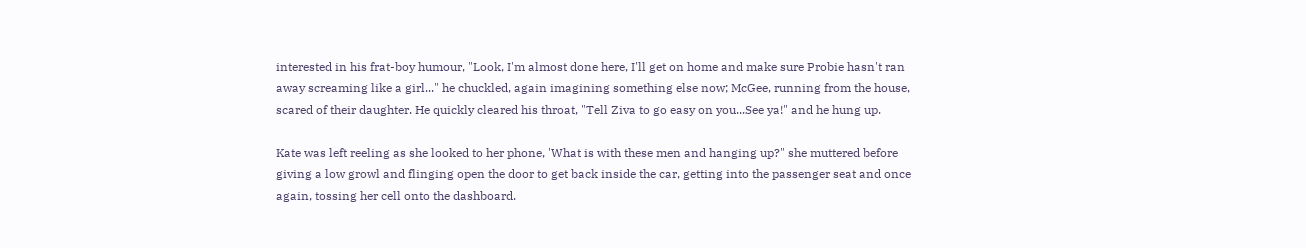interested in his frat-boy humour, "Look, I'm almost done here, I'll get on home and make sure Probie hasn't ran away screaming like a girl..." he chuckled, again imagining something else now; McGee, running from the house, scared of their daughter. He quickly cleared his throat, "Tell Ziva to go easy on you...See ya!" and he hung up.

Kate was left reeling as she looked to her phone, 'What is with these men and hanging up?" she muttered before giving a low growl and flinging open the door to get back inside the car, getting into the passenger seat and once again, tossing her cell onto the dashboard.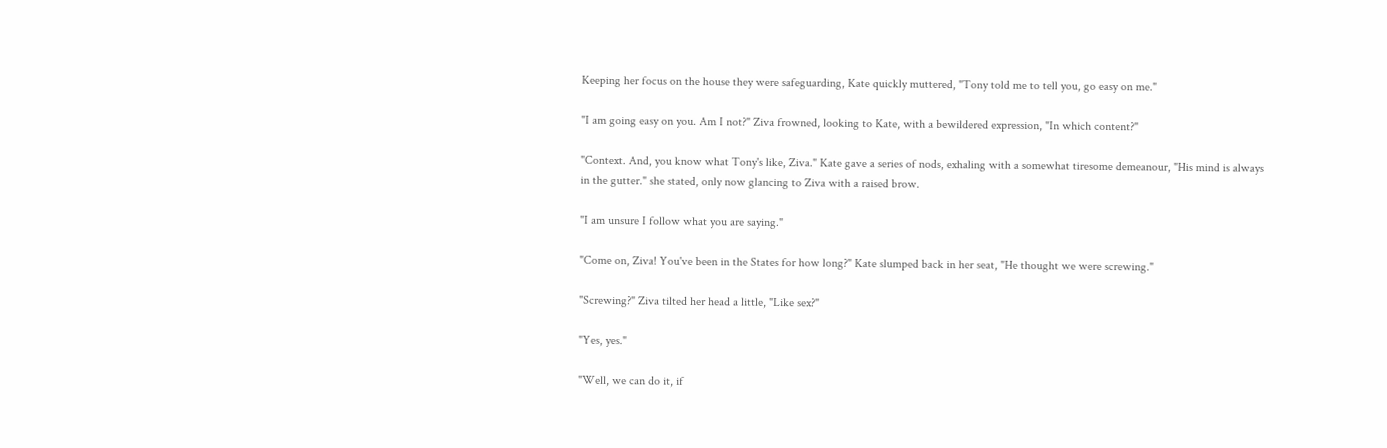Keeping her focus on the house they were safeguarding, Kate quickly muttered, "Tony told me to tell you, go easy on me."

"I am going easy on you. Am I not?" Ziva frowned, looking to Kate, with a bewildered expression, "In which content?"

"Context. And, you know what Tony's like, Ziva." Kate gave a series of nods, exhaling with a somewhat tiresome demeanour, "His mind is always in the gutter." she stated, only now glancing to Ziva with a raised brow.

"I am unsure I follow what you are saying."

"Come on, Ziva! You've been in the States for how long?" Kate slumped back in her seat, "He thought we were screwing."

"Screwing?" Ziva tilted her head a little, "Like sex?"

"Yes, yes."

"Well, we can do it, if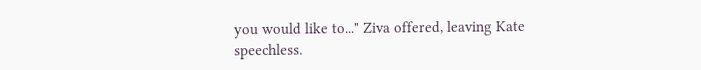you would like to..." Ziva offered, leaving Kate speechless.